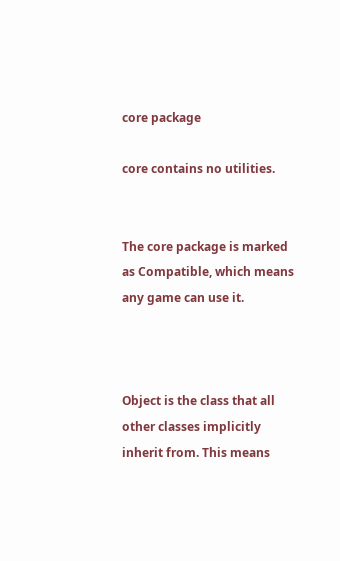core package

core contains no utilities.


The core package is marked as Compatible, which means any game can use it.



Object is the class that all other classes implicitly inherit from. This means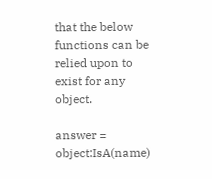that the below functions can be relied upon to exist for any object.

answer = object:IsA(name)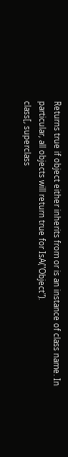Returns true if object either inherits from or is an instance of class name. In particular, all objects will return true for IsA("Object").
class[, superclass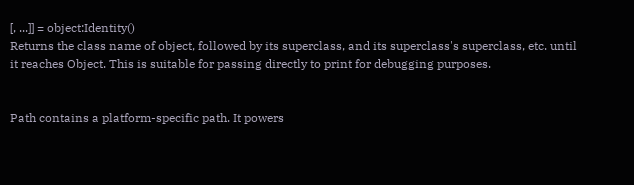[, ...]] = object:Identity()
Returns the class name of object, followed by its superclass, and its superclass's superclass, etc. until it reaches Object. This is suitable for passing directly to print for debugging purposes.


Path contains a platform-specific path. It powers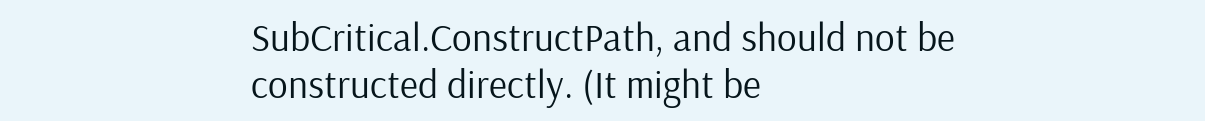SubCritical.ConstructPath, and should not be constructed directly. (It might be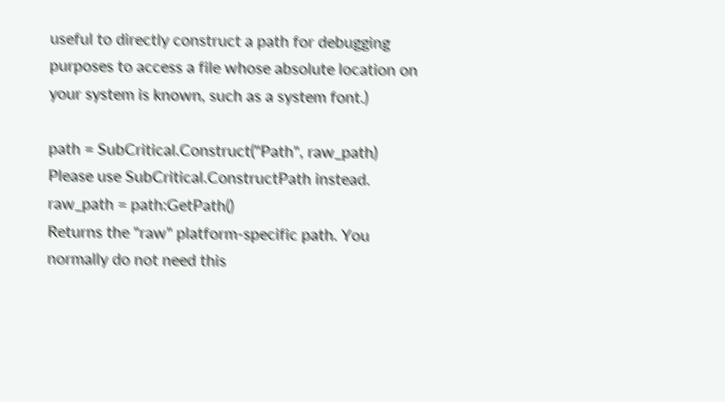useful to directly construct a path for debugging purposes to access a file whose absolute location on your system is known, such as a system font.)

path = SubCritical.Construct("Path", raw_path)
Please use SubCritical.ConstructPath instead.
raw_path = path:GetPath()
Returns the "raw" platform-specific path. You normally do not need this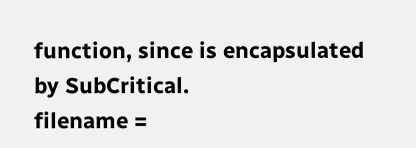function, since is encapsulated by SubCritical.
filename =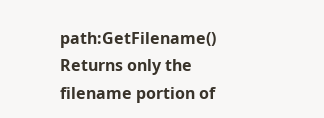path:GetFilename()
Returns only the filename portion of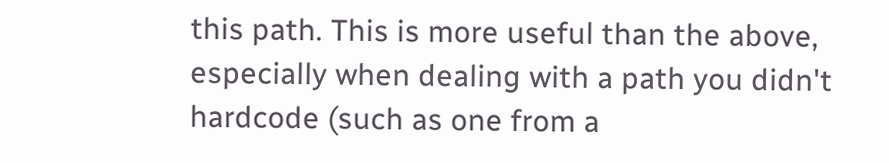this path. This is more useful than the above, especially when dealing with a path you didn't hardcode (such as one from a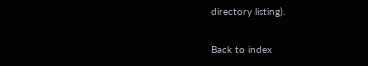directory listing).

Back to index